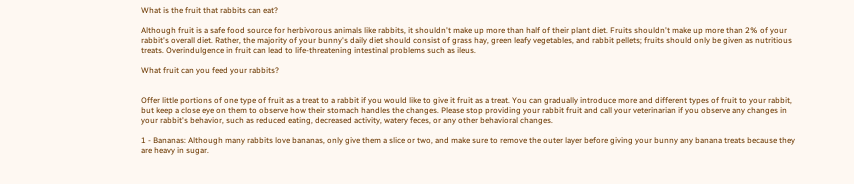What is the fruit that rabbits can eat?

Although fruit is a safe food source for herbivorous animals like rabbits, it shouldn't make up more than half of their plant diet. Fruits shouldn't make up more than 2% of your rabbit's overall diet. Rather, the majority of your bunny's daily diet should consist of grass hay, green leafy vegetables, and rabbit pellets; fruits should only be given as nutritious treats. Overindulgence in fruit can lead to life-threatening intestinal problems such as ileus.

What fruit can you feed your rabbits?


Offer little portions of one type of fruit as a treat to a rabbit if you would like to give it fruit as a treat. You can gradually introduce more and different types of fruit to your rabbit, but keep a close eye on them to observe how their stomach handles the changes. Please stop providing your rabbit fruit and call your veterinarian if you observe any changes in your rabbit's behavior, such as reduced eating, decreased activity, watery feces, or any other behavioral changes.

1 - Bananas: Although many rabbits love bananas, only give them a slice or two, and make sure to remove the outer layer before giving your bunny any banana treats because they are heavy in sugar.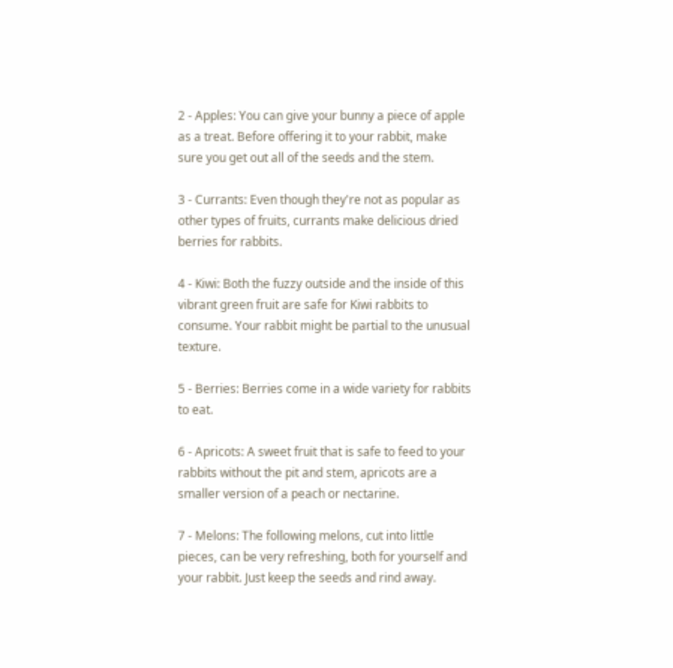2 - Apples: You can give your bunny a piece of apple as a treat. Before offering it to your rabbit, make sure you get out all of the seeds and the stem.

3 - Currants: Even though they're not as popular as other types of fruits, currants make delicious dried berries for rabbits.

4 - Kiwi: Both the fuzzy outside and the inside of this vibrant green fruit are safe for Kiwi rabbits to consume. Your rabbit might be partial to the unusual texture.

5 - Berries: Berries come in a wide variety for rabbits to eat.

6 - Apricots: A sweet fruit that is safe to feed to your rabbits without the pit and stem, apricots are a smaller version of a peach or nectarine.

7 - Melons: The following melons, cut into little pieces, can be very refreshing, both for yourself and your rabbit. Just keep the seeds and rind away.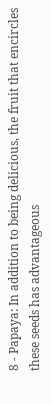8 - Papaya: In addition to being delicious, the fruit that encircles these seeds has advantageous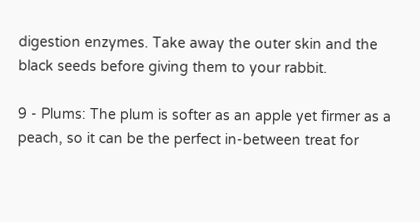digestion enzymes. Take away the outer skin and the black seeds before giving them to your rabbit.

9 - Plums: The plum is softer as an apple yet firmer as a peach, so it can be the perfect in-between treat for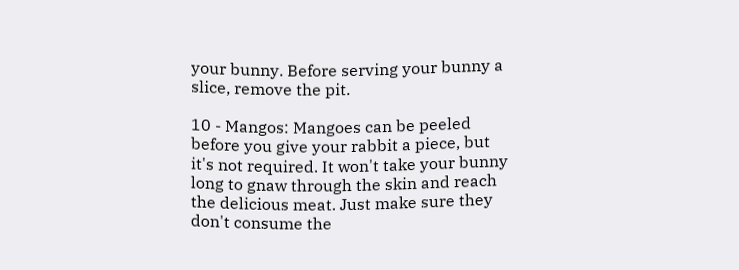your bunny. Before serving your bunny a slice, remove the pit.

10 - Mangos: Mangoes can be peeled before you give your rabbit a piece, but it's not required. It won't take your bunny long to gnaw through the skin and reach the delicious meat. Just make sure they don't consume the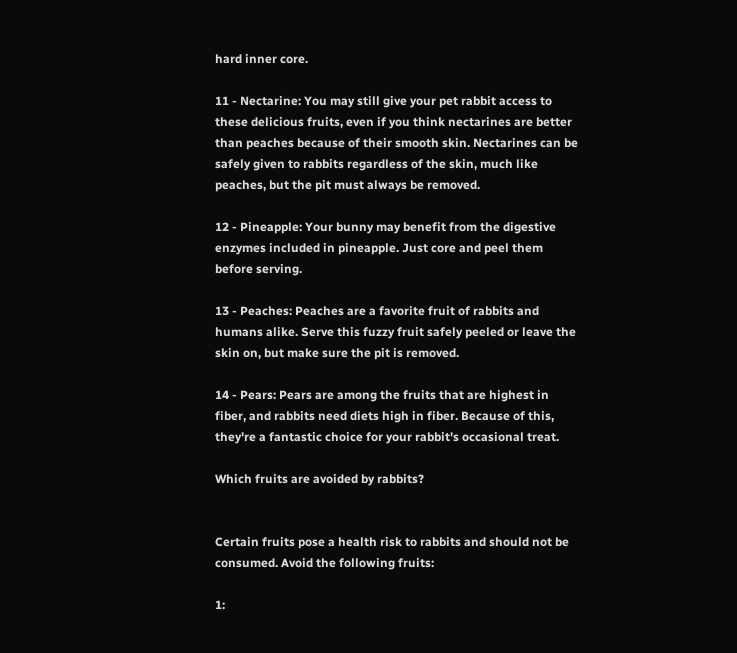hard inner core.

11 - Nectarine: You may still give your pet rabbit access to these delicious fruits, even if you think nectarines are better than peaches because of their smooth skin. Nectarines can be safely given to rabbits regardless of the skin, much like peaches, but the pit must always be removed.

12 - Pineapple: Your bunny may benefit from the digestive enzymes included in pineapple. Just core and peel them before serving.

13 - Peaches: Peaches are a favorite fruit of rabbits and humans alike. Serve this fuzzy fruit safely peeled or leave the skin on, but make sure the pit is removed.

14 - Pears: Pears are among the fruits that are highest in fiber, and rabbits need diets high in fiber. Because of this, they're a fantastic choice for your rabbit's occasional treat.

Which fruits are avoided by rabbits?


Certain fruits pose a health risk to rabbits and should not be consumed. Avoid the following fruits:

1: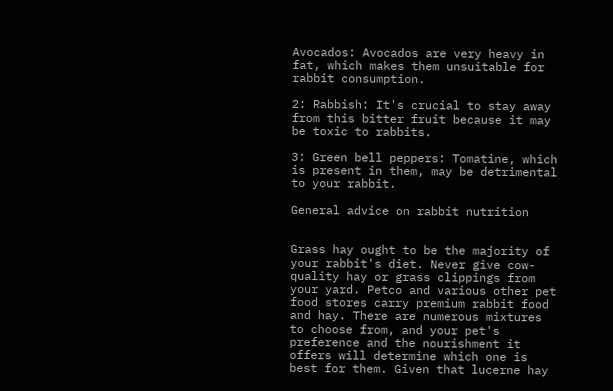Avocados: Avocados are very heavy in fat, which makes them unsuitable for rabbit consumption.

2: Rabbish: It's crucial to stay away from this bitter fruit because it may be toxic to rabbits.

3: Green bell peppers: Tomatine, which is present in them, may be detrimental to your rabbit.

General advice on rabbit nutrition


Grass hay ought to be the majority of your rabbit's diet. Never give cow-quality hay or grass clippings from your yard. Petco and various other pet food stores carry premium rabbit food and hay. There are numerous mixtures to choose from, and your pet's preference and the nourishment it offers will determine which one is best for them. Given that lucerne hay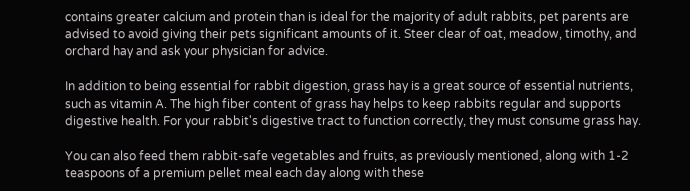contains greater calcium and protein than is ideal for the majority of adult rabbits, pet parents are advised to avoid giving their pets significant amounts of it. Steer clear of oat, meadow, timothy, and orchard hay and ask your physician for advice.

In addition to being essential for rabbit digestion, grass hay is a great source of essential nutrients, such as vitamin A. The high fiber content of grass hay helps to keep rabbits regular and supports digestive health. For your rabbit's digestive tract to function correctly, they must consume grass hay.

You can also feed them rabbit-safe vegetables and fruits, as previously mentioned, along with 1-2 teaspoons of a premium pellet meal each day along with these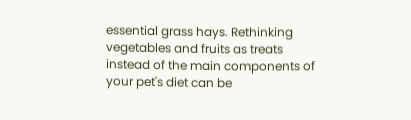essential grass hays. Rethinking vegetables and fruits as treats instead of the main components of your pet's diet can be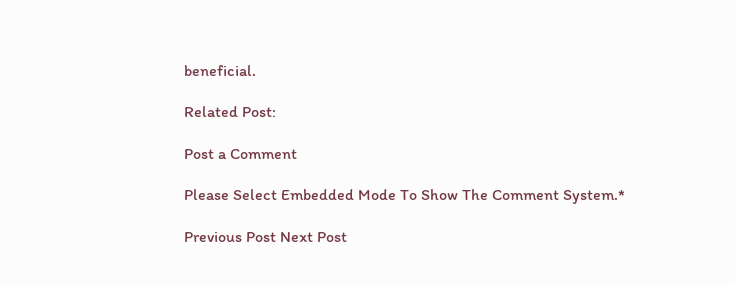beneficial.

Related Post:

Post a Comment

Please Select Embedded Mode To Show The Comment System.*

Previous Post Next Post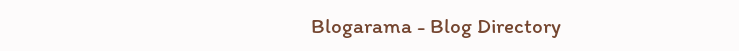Blogarama - Blog Directory